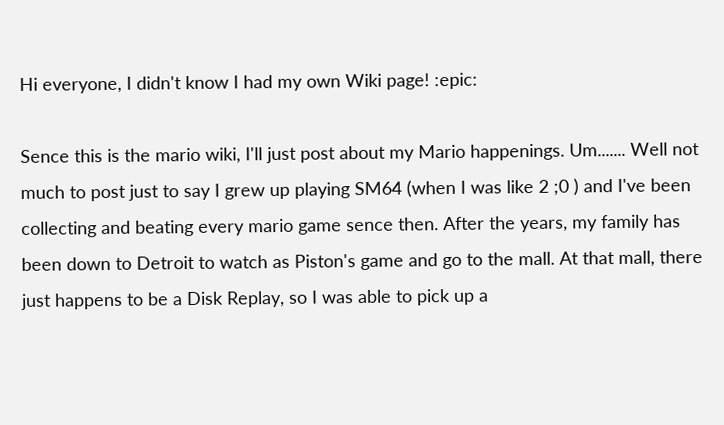Hi everyone, I didn't know I had my own Wiki page! :epic:

Sence this is the mario wiki, I'll just post about my Mario happenings. Um....... Well not much to post just to say I grew up playing SM64 (when I was like 2 ;0 ) and I've been collecting and beating every mario game sence then. After the years, my family has been down to Detroit to watch as Piston's game and go to the mall. At that mall, there just happens to be a Disk Replay, so I was able to pick up a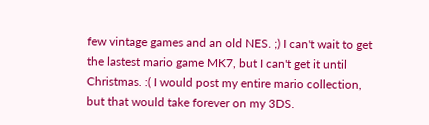few vintage games and an old NES. ;) I can't wait to get the lastest mario game MK7, but I can't get it until Christmas. :( I would post my entire mario collection, but that would take forever on my 3DS.